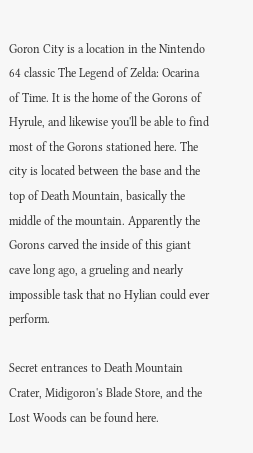Goron City is a location in the Nintendo 64 classic The Legend of Zelda: Ocarina of Time. It is the home of the Gorons of Hyrule, and likewise you'll be able to find most of the Gorons stationed here. The city is located between the base and the top of Death Mountain, basically the middle of the mountain. Apparently the Gorons carved the inside of this giant cave long ago, a grueling and nearly impossible task that no Hylian could ever perform.

Secret entrances to Death Mountain Crater, Midigoron's Blade Store, and the Lost Woods can be found here.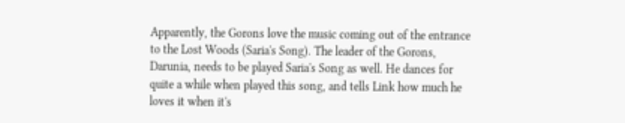Apparently, the Gorons love the music coming out of the entrance to the Lost Woods (Saria's Song). The leader of the Gorons, Darunia, needs to be played Saria's Song as well. He dances for quite a while when played this song, and tells Link how much he loves it when it's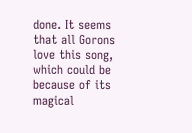done. It seems that all Gorons love this song, which could be because of its magical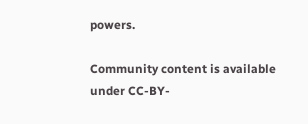powers.

Community content is available under CC-BY-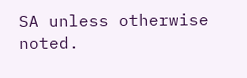SA unless otherwise noted.